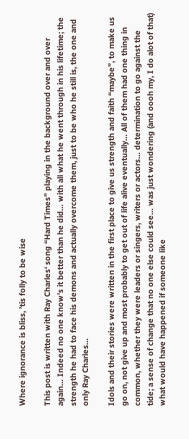Where ignorance is bliss, ’tis folly to be wise

This post is written with Ray Charles‘ song “Hard Times” playing in the background over and over again… Indeed no one know’s it better than he did… with all what he went through in his lifetime; the strength he had to face his demons and actually overcome them, just to be who he still is, the one and only Ray Charles…

Idols and their stories were written in the first place to give us strength and faith “maybe”, to make us go on, not give up and most probably to get out of life alive eventually… All of them had one thing in common, whether they were leaders or singers, writers or actors… determination to go against the tide; a sense of change that no one else could see… was just wondering (and oooh my, I do alot of that) what would have happened if someone like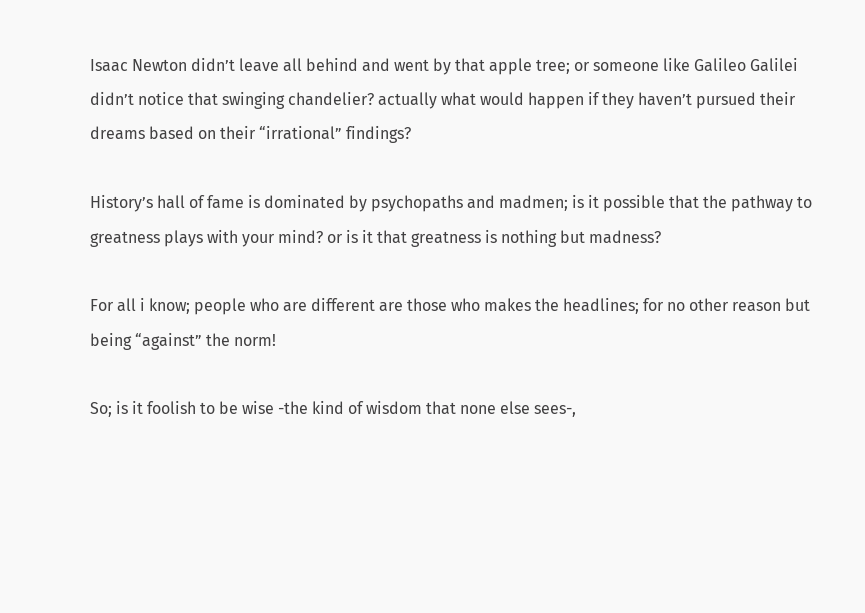Isaac Newton didn’t leave all behind and went by that apple tree; or someone like Galileo Galilei didn’t notice that swinging chandelier? actually what would happen if they haven’t pursued their dreams based on their “irrational” findings?

History’s hall of fame is dominated by psychopaths and madmen; is it possible that the pathway to greatness plays with your mind? or is it that greatness is nothing but madness?

For all i know; people who are different are those who makes the headlines; for no other reason but being “against” the norm!

So; is it foolish to be wise -the kind of wisdom that none else sees-,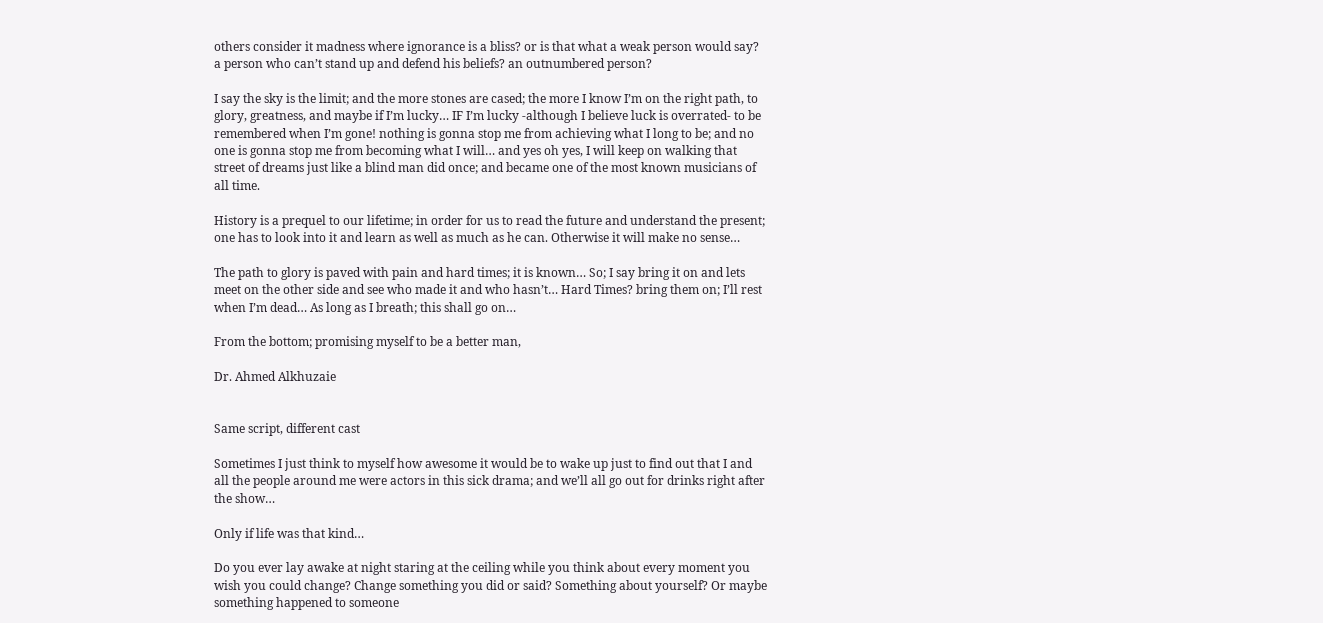others consider it madness where ignorance is a bliss? or is that what a weak person would say? a person who can’t stand up and defend his beliefs? an outnumbered person?

I say the sky is the limit; and the more stones are cased; the more I know I’m on the right path, to glory, greatness, and maybe if I’m lucky… IF I’m lucky -although I believe luck is overrated- to be remembered when I’m gone! nothing is gonna stop me from achieving what I long to be; and no one is gonna stop me from becoming what I will… and yes oh yes, I will keep on walking that street of dreams just like a blind man did once; and became one of the most known musicians of all time.

History is a prequel to our lifetime; in order for us to read the future and understand the present; one has to look into it and learn as well as much as he can. Otherwise it will make no sense…

The path to glory is paved with pain and hard times; it is known… So; I say bring it on and lets meet on the other side and see who made it and who hasn’t… Hard Times? bring them on; I’ll rest when I’m dead… As long as I breath; this shall go on…

From the bottom; promising myself to be a better man,

Dr. Ahmed Alkhuzaie


Same script, different cast

Sometimes I just think to myself how awesome it would be to wake up just to find out that I and all the people around me were actors in this sick drama; and we’ll all go out for drinks right after the show…

Only if life was that kind…

Do you ever lay awake at night staring at the ceiling while you think about every moment you wish you could change? Change something you did or said? Something about yourself? Or maybe something happened to someone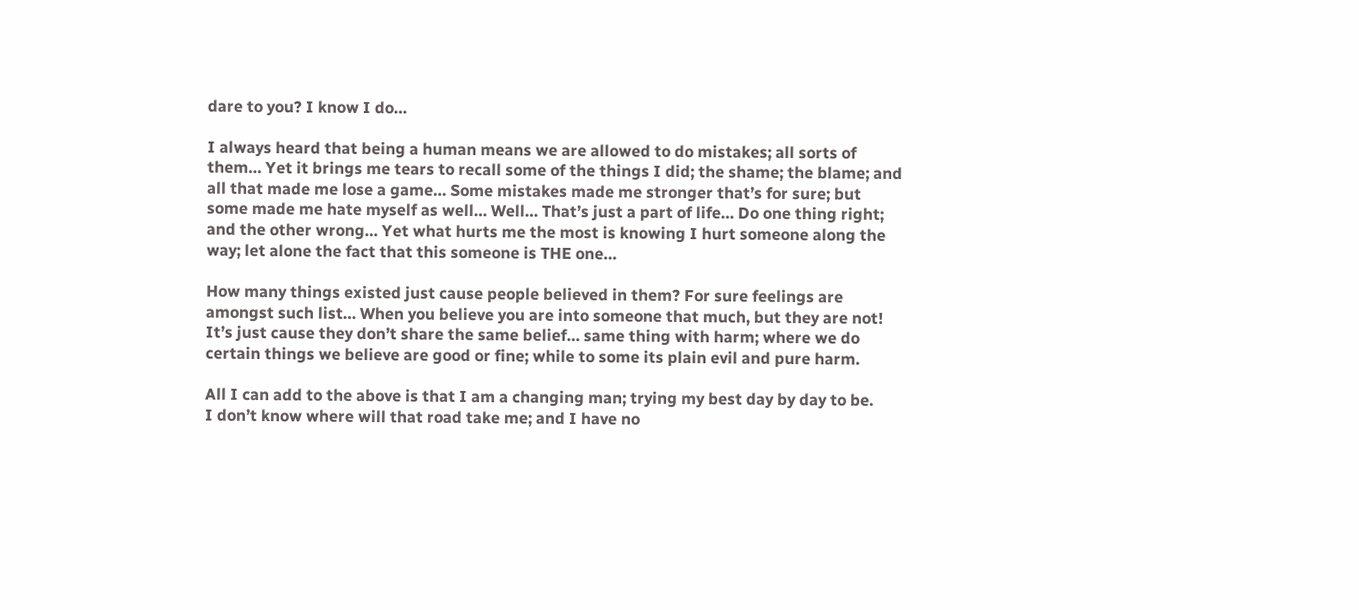dare to you? I know I do…

I always heard that being a human means we are allowed to do mistakes; all sorts of them… Yet it brings me tears to recall some of the things I did; the shame; the blame; and all that made me lose a game… Some mistakes made me stronger that’s for sure; but some made me hate myself as well… Well… That’s just a part of life… Do one thing right; and the other wrong… Yet what hurts me the most is knowing I hurt someone along the way; let alone the fact that this someone is THE one…

How many things existed just cause people believed in them? For sure feelings are amongst such list… When you believe you are into someone that much, but they are not! It’s just cause they don’t share the same belief… same thing with harm; where we do certain things we believe are good or fine; while to some its plain evil and pure harm.

All I can add to the above is that I am a changing man; trying my best day by day to be.
I don’t know where will that road take me; and I have no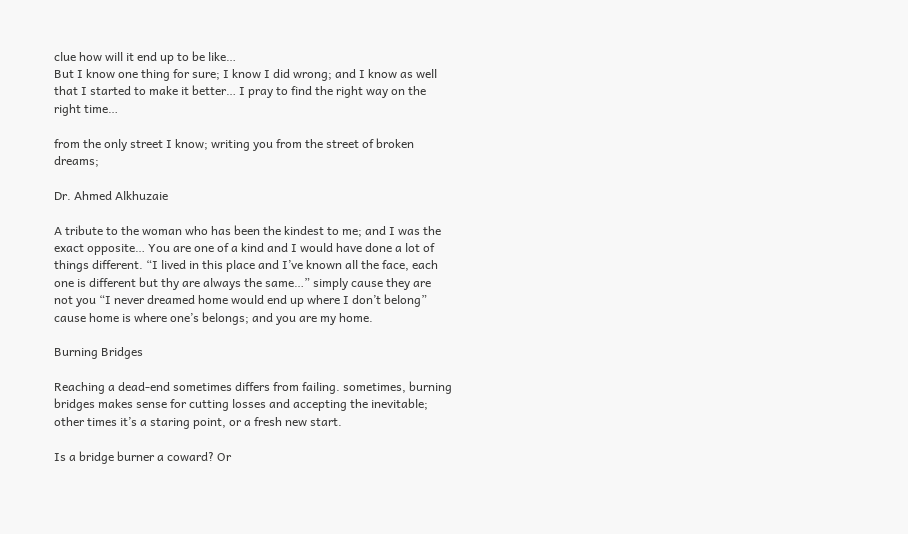clue how will it end up to be like…
But I know one thing for sure; I know I did wrong; and I know as well that I started to make it better… I pray to find the right way on the right time…

from the only street I know; writing you from the street of broken dreams;

Dr. Ahmed Alkhuzaie

A tribute to the woman who has been the kindest to me; and I was the exact opposite… You are one of a kind and I would have done a lot of things different. “I lived in this place and I’ve known all the face, each one is different but thy are always the same…” simply cause they are not you “I never dreamed home would end up where I don’t belong” cause home is where one’s belongs; and you are my home.

Burning Bridges

Reaching a dead-end sometimes differs from failing. sometimes, burning bridges makes sense for cutting losses and accepting the inevitable; other times it’s a staring point, or a fresh new start.

Is a bridge burner a coward? Or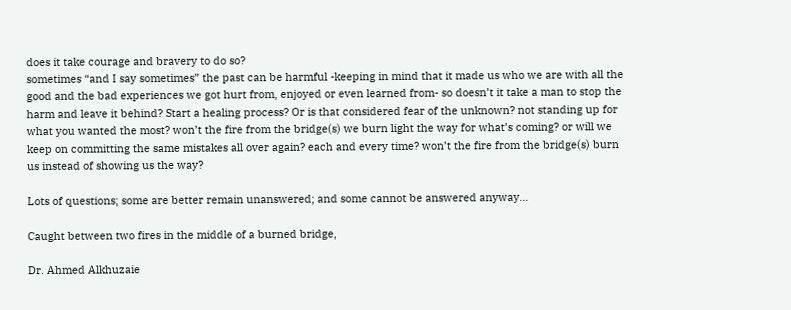does it take courage and bravery to do so?
sometimes “and I say sometimes” the past can be harmful -keeping in mind that it made us who we are with all the good and the bad experiences we got hurt from, enjoyed or even learned from- so doesn’t it take a man to stop the harm and leave it behind? Start a healing process? Or is that considered fear of the unknown? not standing up for what you wanted the most? won’t the fire from the bridge(s) we burn light the way for what’s coming? or will we keep on committing the same mistakes all over again? each and every time? won’t the fire from the bridge(s) burn us instead of showing us the way?

Lots of questions; some are better remain unanswered; and some cannot be answered anyway…

Caught between two fires in the middle of a burned bridge,

Dr. Ahmed Alkhuzaie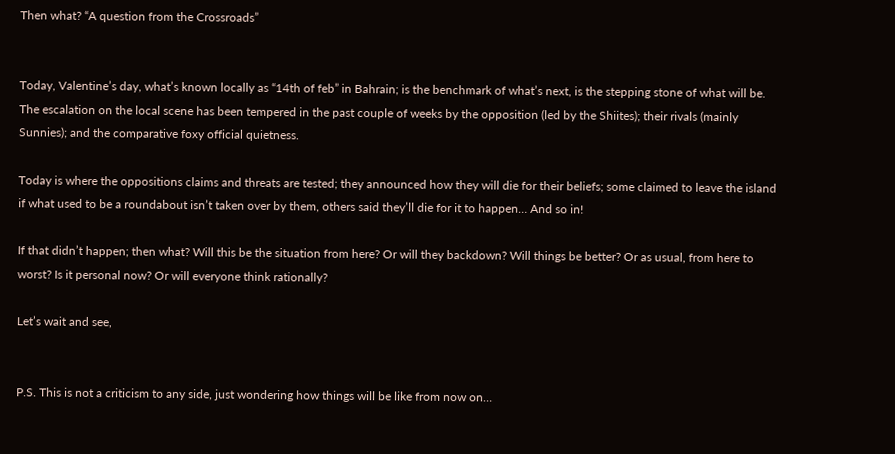Then what? “A question from the Crossroads”


Today, Valentine’s day, what’s known locally as “14th of feb” in Bahrain; is the benchmark of what’s next, is the stepping stone of what will be. The escalation on the local scene has been tempered in the past couple of weeks by the opposition (led by the Shiites); their rivals (mainly Sunnies); and the comparative foxy official quietness.

Today is where the oppositions claims and threats are tested; they announced how they will die for their beliefs; some claimed to leave the island if what used to be a roundabout isn’t taken over by them, others said they’ll die for it to happen… And so in!

If that didn’t happen; then what? Will this be the situation from here? Or will they backdown? Will things be better? Or as usual, from here to worst? Is it personal now? Or will everyone think rationally?

Let’s wait and see,


P.S. This is not a criticism to any side, just wondering how things will be like from now on…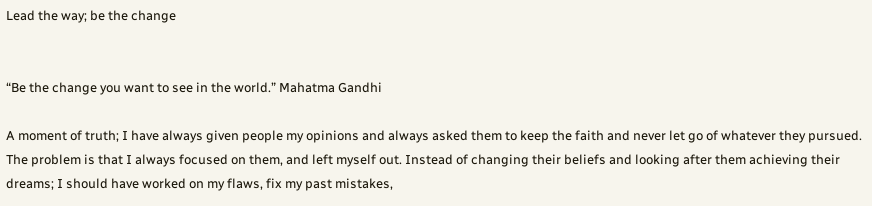Lead the way; be the change


“Be the change you want to see in the world.” Mahatma Gandhi

A moment of truth; I have always given people my opinions and always asked them to keep the faith and never let go of whatever they pursued. The problem is that I always focused on them, and left myself out. Instead of changing their beliefs and looking after them achieving their dreams; I should have worked on my flaws, fix my past mistakes,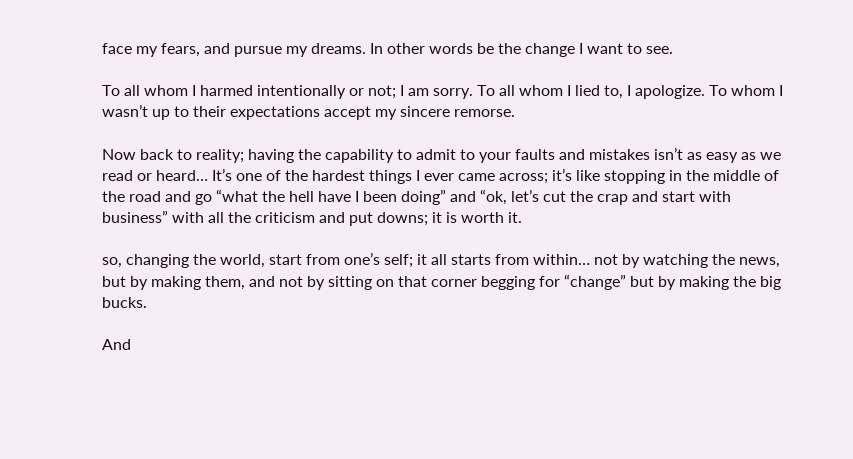face my fears, and pursue my dreams. In other words be the change I want to see.

To all whom I harmed intentionally or not; I am sorry. To all whom I lied to, I apologize. To whom I wasn’t up to their expectations accept my sincere remorse.

Now back to reality; having the capability to admit to your faults and mistakes isn’t as easy as we read or heard… It’s one of the hardest things I ever came across; it’s like stopping in the middle of the road and go “what the hell have I been doing” and “ok, let’s cut the crap and start with business” with all the criticism and put downs; it is worth it.

so, changing the world, start from one’s self; it all starts from within… not by watching the news, but by making them, and not by sitting on that corner begging for “change” but by making the big bucks.

And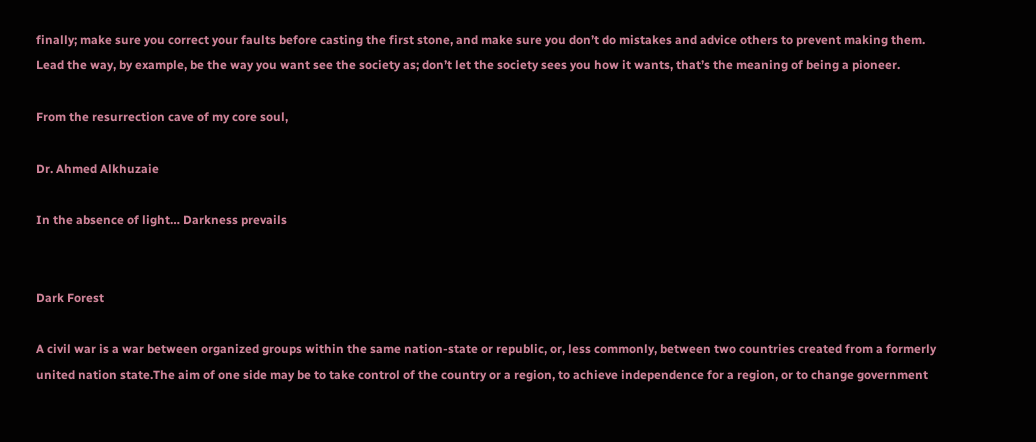finally; make sure you correct your faults before casting the first stone, and make sure you don’t do mistakes and advice others to prevent making them. Lead the way, by example, be the way you want see the society as; don’t let the society sees you how it wants, that’s the meaning of being a pioneer.

From the resurrection cave of my core soul,

Dr. Ahmed Alkhuzaie

In the absence of light… Darkness prevails


Dark Forest

A civil war is a war between organized groups within the same nation-state or republic, or, less commonly, between two countries created from a formerly united nation state.The aim of one side may be to take control of the country or a region, to achieve independence for a region, or to change government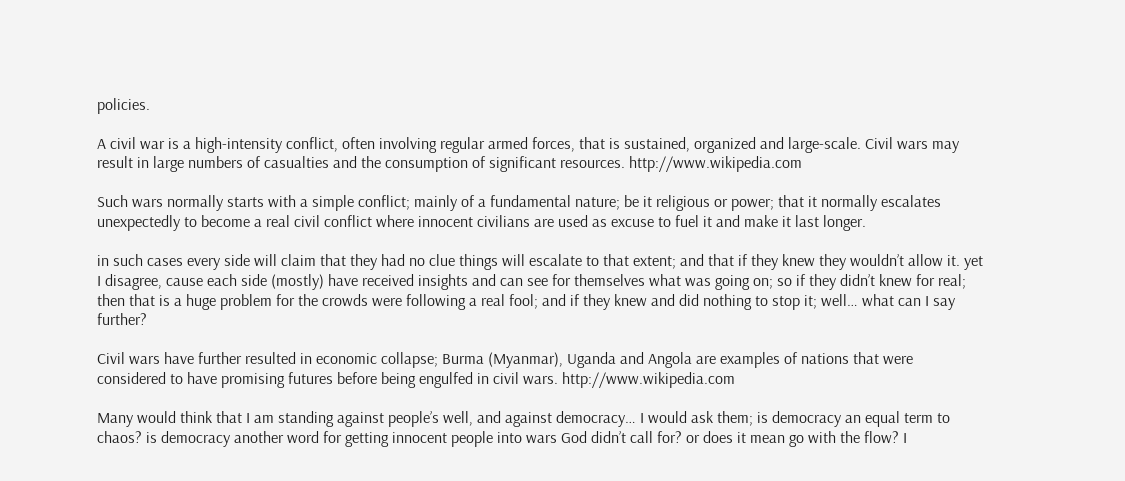policies.

A civil war is a high-intensity conflict, often involving regular armed forces, that is sustained, organized and large-scale. Civil wars may result in large numbers of casualties and the consumption of significant resources. http://www.wikipedia.com

Such wars normally starts with a simple conflict; mainly of a fundamental nature; be it religious or power; that it normally escalates unexpectedly to become a real civil conflict where innocent civilians are used as excuse to fuel it and make it last longer.

in such cases every side will claim that they had no clue things will escalate to that extent; and that if they knew they wouldn’t allow it. yet I disagree, cause each side (mostly) have received insights and can see for themselves what was going on; so if they didn’t knew for real; then that is a huge problem for the crowds were following a real fool; and if they knew and did nothing to stop it; well… what can I say further?

Civil wars have further resulted in economic collapse; Burma (Myanmar), Uganda and Angola are examples of nations that were considered to have promising futures before being engulfed in civil wars. http://www.wikipedia.com

Many would think that I am standing against people’s well, and against democracy… I would ask them; is democracy an equal term to chaos? is democracy another word for getting innocent people into wars God didn’t call for? or does it mean go with the flow? I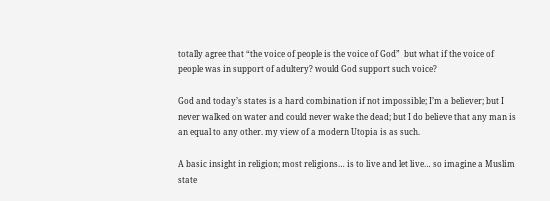totally agree that “the voice of people is the voice of God”  but what if the voice of people was in support of adultery? would God support such voice?

God and today’s states is a hard combination if not impossible; I’m a believer; but I never walked on water and could never wake the dead; but I do believe that any man is an equal to any other. my view of a modern Utopia is as such.

A basic insight in religion; most religions… is to live and let live… so imagine a Muslim state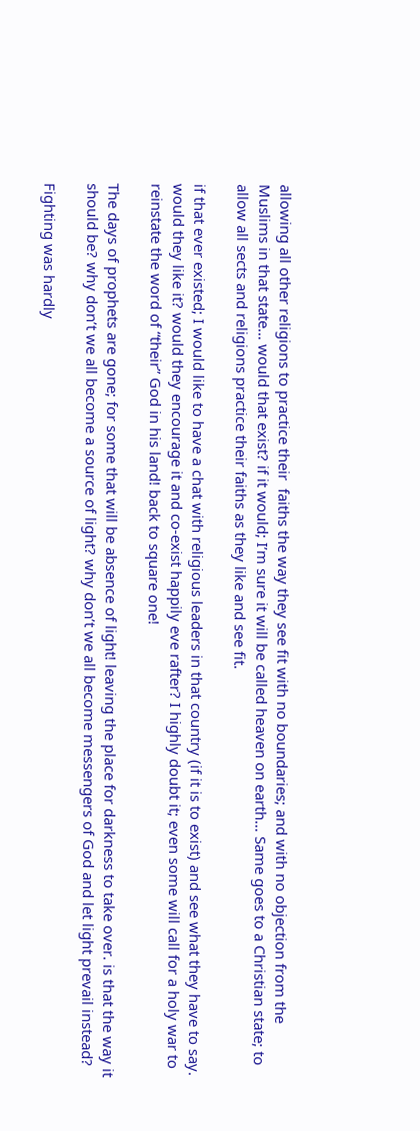allowing all other religions to practice their  faiths the way they see fit with no boundaries; and with no objection from the Muslims in that state… would that exist? if it would; I’m sure it will be called heaven on earth… Same goes to a Christian state; to allow all sects and religions practice their faiths as they like and see fit.

if that ever existed; I would like to have a chat with religious leaders in that country (if it is to exist) and see what they have to say. would they like it? would they encourage it and co-exist happily eve rafter? I highly doubt it; even some will call for a holy war to reinstate the word of “their” God in his land! back to square one!

The days of prophets are gone; for some that will be absence of light! leaving the place for darkness to take over. is that the way it should be? why don’t we all become a source of light? why don’t we all become messengers of God and let light prevail instead?

Fighting was hardly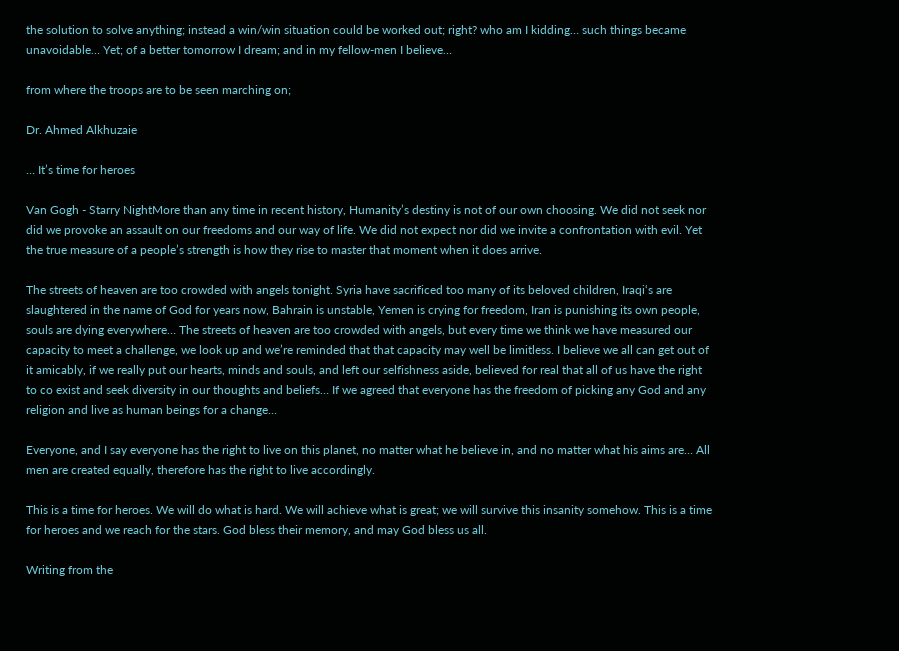the solution to solve anything; instead a win/win situation could be worked out; right? who am I kidding… such things became unavoidable… Yet; of a better tomorrow I dream; and in my fellow-men I believe…

from where the troops are to be seen marching on;

Dr. Ahmed Alkhuzaie

… It’s time for heroes

Van Gogh - Starry NightMore than any time in recent history, Humanity’s destiny is not of our own choosing. We did not seek nor did we provoke an assault on our freedoms and our way of life. We did not expect nor did we invite a confrontation with evil. Yet the true measure of a people’s strength is how they rise to master that moment when it does arrive.

The streets of heaven are too crowded with angels tonight. Syria have sacrificed too many of its beloved children, Iraqi‘s are slaughtered in the name of God for years now, Bahrain is unstable, Yemen is crying for freedom, Iran is punishing its own people, souls are dying everywhere… The streets of heaven are too crowded with angels, but every time we think we have measured our capacity to meet a challenge, we look up and we’re reminded that that capacity may well be limitless. I believe we all can get out of it amicably, if we really put our hearts, minds and souls, and left our selfishness aside, believed for real that all of us have the right to co exist and seek diversity in our thoughts and beliefs… If we agreed that everyone has the freedom of picking any God and any religion and live as human beings for a change…

Everyone, and I say everyone has the right to live on this planet, no matter what he believe in, and no matter what his aims are… All men are created equally, therefore has the right to live accordingly.

This is a time for heroes. We will do what is hard. We will achieve what is great; we will survive this insanity somehow. This is a time for heroes and we reach for the stars. God bless their memory, and may God bless us all.

Writing from the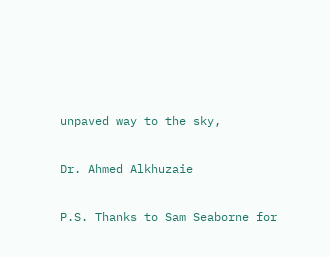unpaved way to the sky,

Dr. Ahmed Alkhuzaie

P.S. Thanks to Sam Seaborne for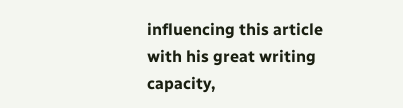influencing this article with his great writing capacity,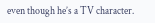even though he’s a TV character.